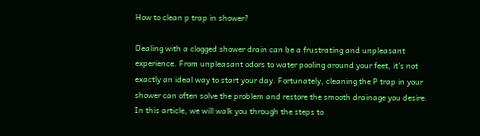How to clean p trap in shower?

Dealing with a clogged shower drain can be a frustrating and unpleasant experience. From unpleasant odors to water pooling around your feet, it’s not exactly an ideal way to start your day. Fortunately, cleaning the P trap in your shower can often solve the problem and restore the smooth drainage you desire. In this article, we will walk you through the steps to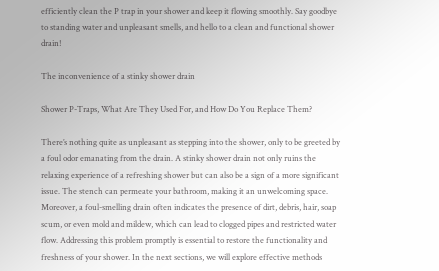efficiently clean the P trap in your shower and keep it flowing smoothly. Say goodbye to standing water and unpleasant smells, and hello to a clean and functional shower drain!

The inconvenience of a stinky shower drain

Shower P-Traps, What Are They Used For, and How Do You Replace Them?

There’s nothing quite as unpleasant as stepping into the shower, only to be greeted by a foul odor emanating from the drain. A stinky shower drain not only ruins the relaxing experience of a refreshing shower but can also be a sign of a more significant issue. The stench can permeate your bathroom, making it an unwelcoming space. Moreover, a foul-smelling drain often indicates the presence of dirt, debris, hair, soap scum, or even mold and mildew, which can lead to clogged pipes and restricted water flow. Addressing this problem promptly is essential to restore the functionality and freshness of your shower. In the next sections, we will explore effective methods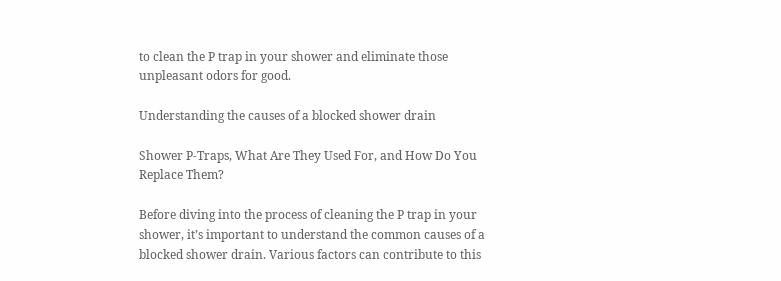to clean the P trap in your shower and eliminate those unpleasant odors for good.

Understanding the causes of a blocked shower drain

Shower P-Traps, What Are They Used For, and How Do You Replace Them?

Before diving into the process of cleaning the P trap in your shower, it’s important to understand the common causes of a blocked shower drain. Various factors can contribute to this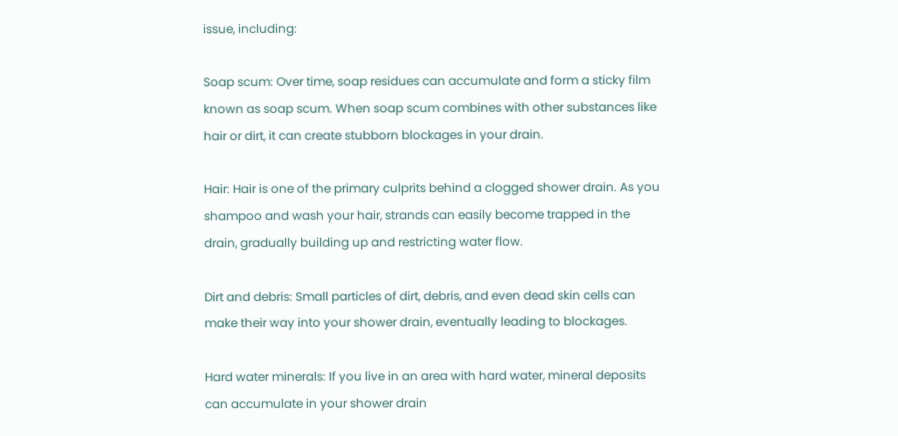issue, including:

Soap scum: Over time, soap residues can accumulate and form a sticky film known as soap scum. When soap scum combines with other substances like hair or dirt, it can create stubborn blockages in your drain.

Hair: Hair is one of the primary culprits behind a clogged shower drain. As you shampoo and wash your hair, strands can easily become trapped in the drain, gradually building up and restricting water flow.

Dirt and debris: Small particles of dirt, debris, and even dead skin cells can make their way into your shower drain, eventually leading to blockages.

Hard water minerals: If you live in an area with hard water, mineral deposits can accumulate in your shower drain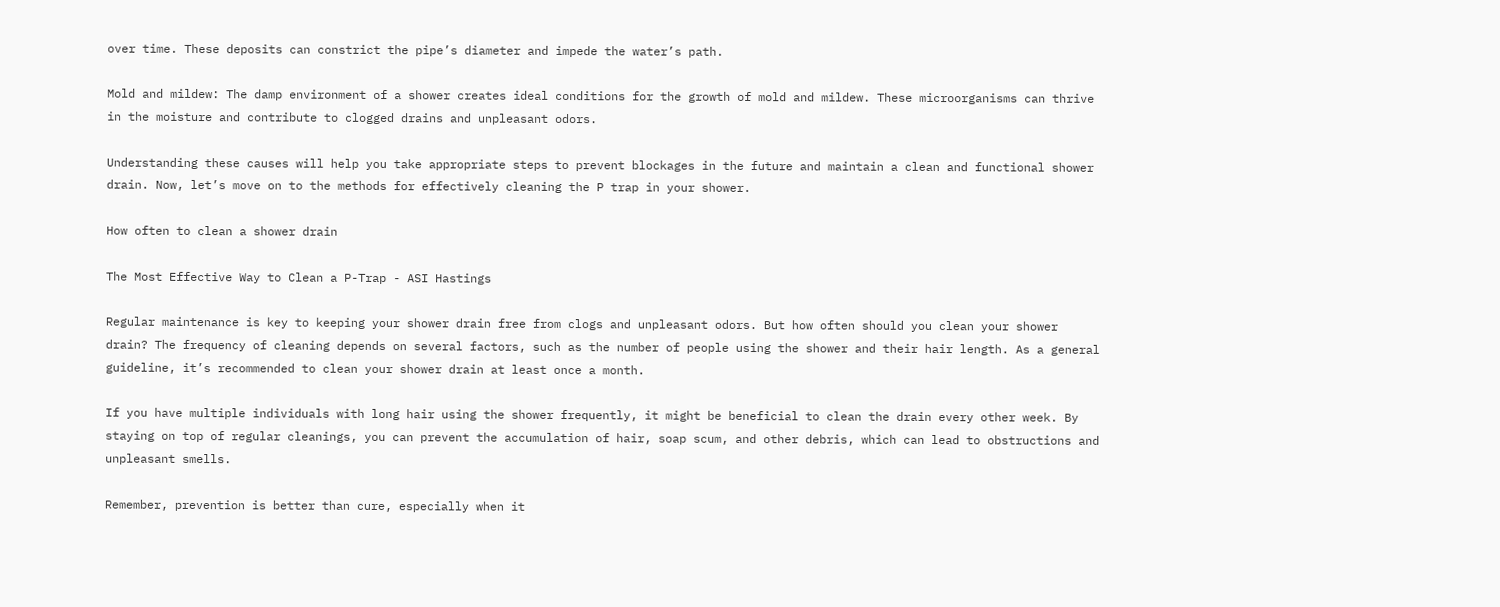over time. These deposits can constrict the pipe’s diameter and impede the water’s path.

Mold and mildew: The damp environment of a shower creates ideal conditions for the growth of mold and mildew. These microorganisms can thrive in the moisture and contribute to clogged drains and unpleasant odors.

Understanding these causes will help you take appropriate steps to prevent blockages in the future and maintain a clean and functional shower drain. Now, let’s move on to the methods for effectively cleaning the P trap in your shower.

How often to clean a shower drain

The Most Effective Way to Clean a P-Trap - ASI Hastings

Regular maintenance is key to keeping your shower drain free from clogs and unpleasant odors. But how often should you clean your shower drain? The frequency of cleaning depends on several factors, such as the number of people using the shower and their hair length. As a general guideline, it’s recommended to clean your shower drain at least once a month.

If you have multiple individuals with long hair using the shower frequently, it might be beneficial to clean the drain every other week. By staying on top of regular cleanings, you can prevent the accumulation of hair, soap scum, and other debris, which can lead to obstructions and unpleasant smells.

Remember, prevention is better than cure, especially when it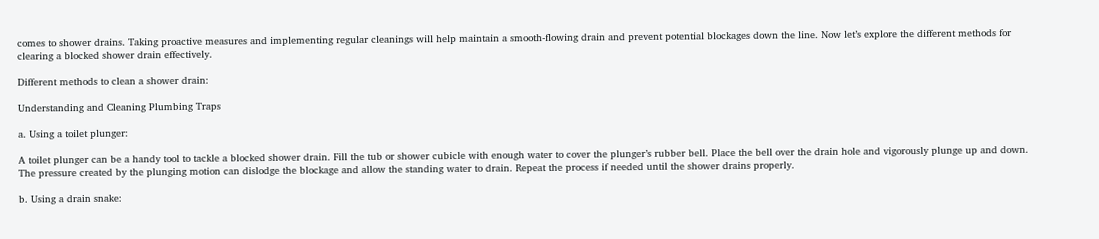comes to shower drains. Taking proactive measures and implementing regular cleanings will help maintain a smooth-flowing drain and prevent potential blockages down the line. Now let’s explore the different methods for clearing a blocked shower drain effectively.

Different methods to clean a shower drain:

Understanding and Cleaning Plumbing Traps

a. Using a toilet plunger:

A toilet plunger can be a handy tool to tackle a blocked shower drain. Fill the tub or shower cubicle with enough water to cover the plunger’s rubber bell. Place the bell over the drain hole and vigorously plunge up and down. The pressure created by the plunging motion can dislodge the blockage and allow the standing water to drain. Repeat the process if needed until the shower drains properly.

b. Using a drain snake: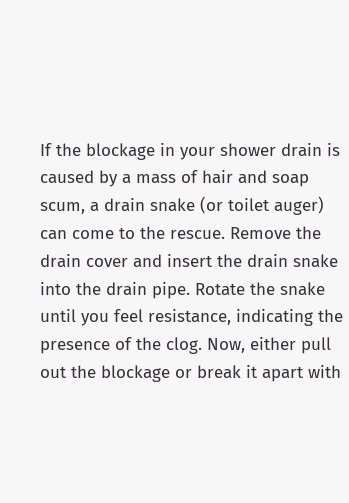If the blockage in your shower drain is caused by a mass of hair and soap scum, a drain snake (or toilet auger) can come to the rescue. Remove the drain cover and insert the drain snake into the drain pipe. Rotate the snake until you feel resistance, indicating the presence of the clog. Now, either pull out the blockage or break it apart with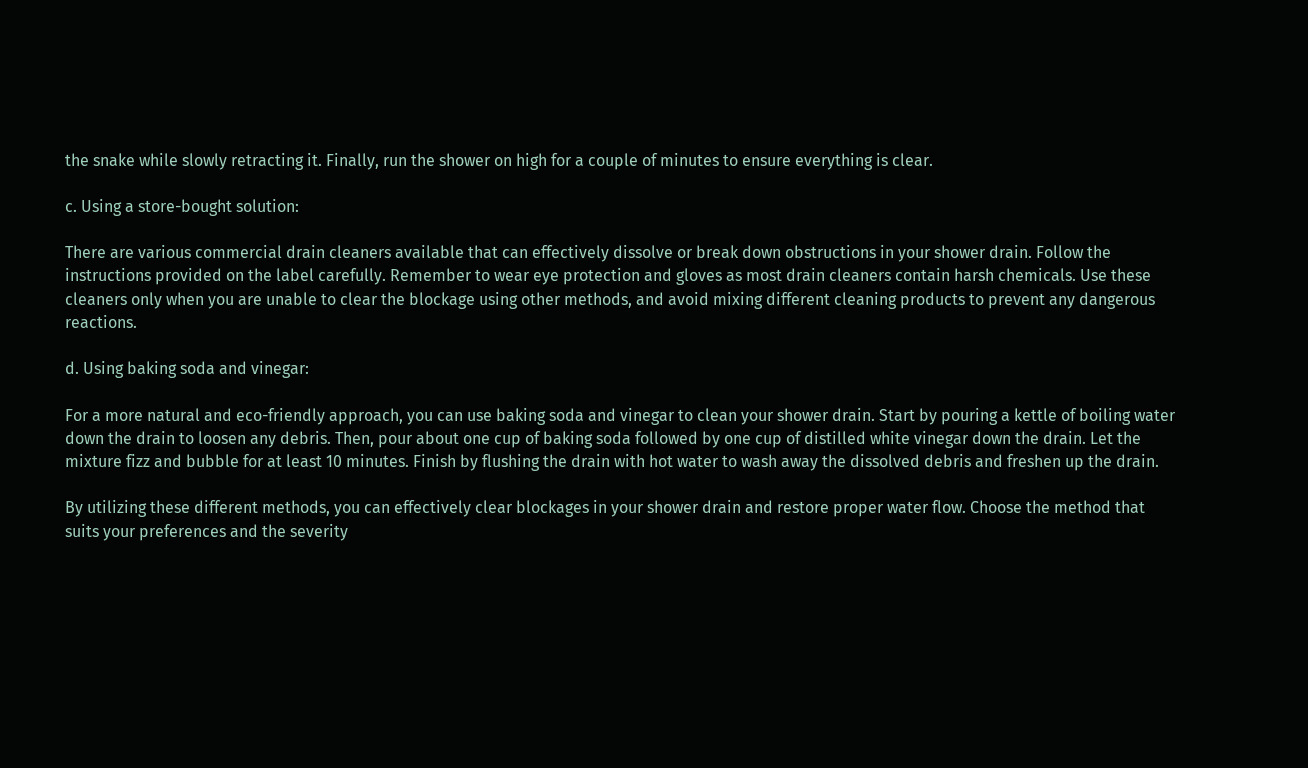the snake while slowly retracting it. Finally, run the shower on high for a couple of minutes to ensure everything is clear.

c. Using a store-bought solution:

There are various commercial drain cleaners available that can effectively dissolve or break down obstructions in your shower drain. Follow the instructions provided on the label carefully. Remember to wear eye protection and gloves as most drain cleaners contain harsh chemicals. Use these cleaners only when you are unable to clear the blockage using other methods, and avoid mixing different cleaning products to prevent any dangerous reactions.

d. Using baking soda and vinegar:

For a more natural and eco-friendly approach, you can use baking soda and vinegar to clean your shower drain. Start by pouring a kettle of boiling water down the drain to loosen any debris. Then, pour about one cup of baking soda followed by one cup of distilled white vinegar down the drain. Let the mixture fizz and bubble for at least 10 minutes. Finish by flushing the drain with hot water to wash away the dissolved debris and freshen up the drain.

By utilizing these different methods, you can effectively clear blockages in your shower drain and restore proper water flow. Choose the method that suits your preferences and the severity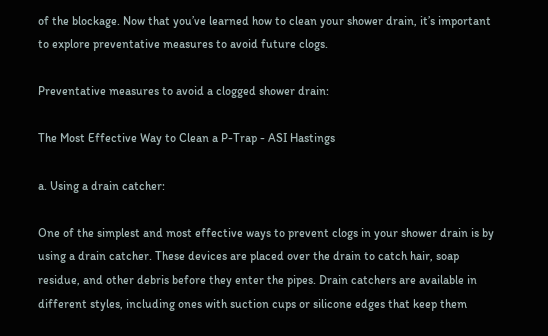of the blockage. Now that you’ve learned how to clean your shower drain, it’s important to explore preventative measures to avoid future clogs.

Preventative measures to avoid a clogged shower drain:

The Most Effective Way to Clean a P-Trap - ASI Hastings

a. Using a drain catcher:

One of the simplest and most effective ways to prevent clogs in your shower drain is by using a drain catcher. These devices are placed over the drain to catch hair, soap residue, and other debris before they enter the pipes. Drain catchers are available in different styles, including ones with suction cups or silicone edges that keep them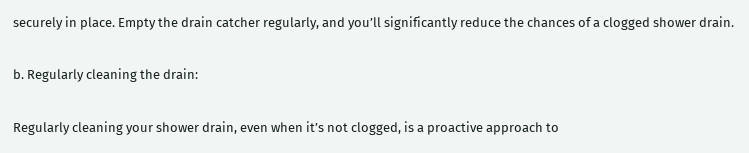securely in place. Empty the drain catcher regularly, and you’ll significantly reduce the chances of a clogged shower drain.

b. Regularly cleaning the drain:

Regularly cleaning your shower drain, even when it’s not clogged, is a proactive approach to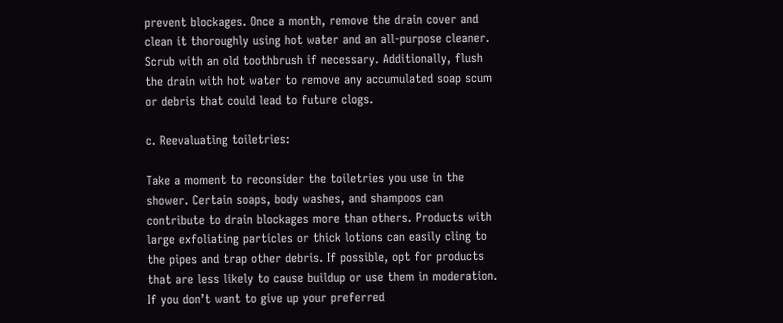prevent blockages. Once a month, remove the drain cover and clean it thoroughly using hot water and an all-purpose cleaner. Scrub with an old toothbrush if necessary. Additionally, flush the drain with hot water to remove any accumulated soap scum or debris that could lead to future clogs.

c. Reevaluating toiletries:

Take a moment to reconsider the toiletries you use in the shower. Certain soaps, body washes, and shampoos can contribute to drain blockages more than others. Products with large exfoliating particles or thick lotions can easily cling to the pipes and trap other debris. If possible, opt for products that are less likely to cause buildup or use them in moderation. If you don’t want to give up your preferred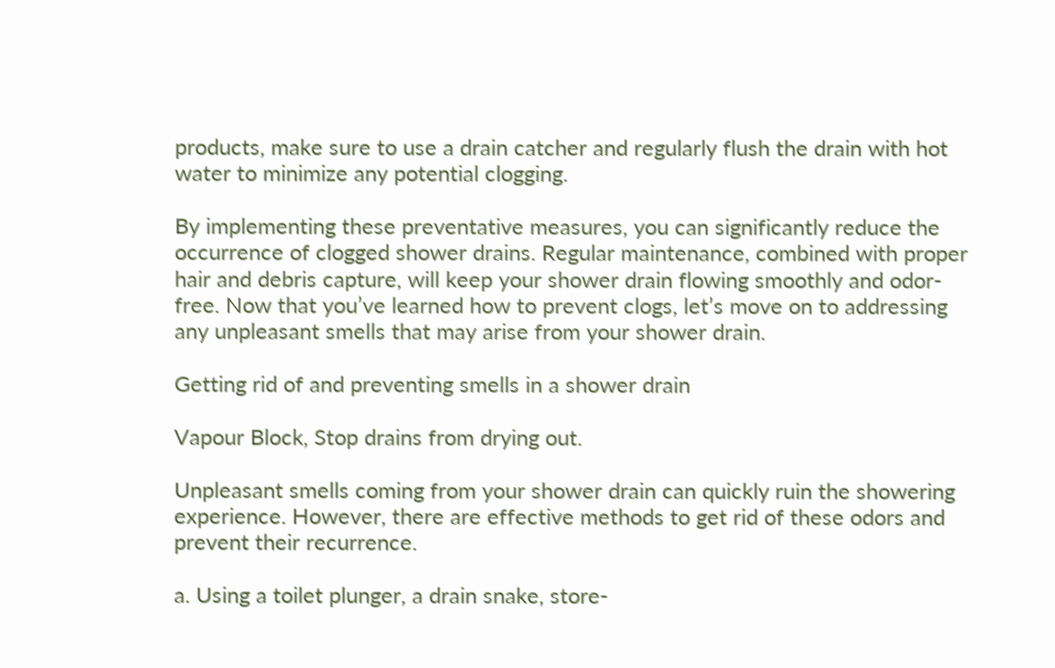products, make sure to use a drain catcher and regularly flush the drain with hot water to minimize any potential clogging.

By implementing these preventative measures, you can significantly reduce the occurrence of clogged shower drains. Regular maintenance, combined with proper hair and debris capture, will keep your shower drain flowing smoothly and odor-free. Now that you’ve learned how to prevent clogs, let’s move on to addressing any unpleasant smells that may arise from your shower drain.

Getting rid of and preventing smells in a shower drain

Vapour Block, Stop drains from drying out.

Unpleasant smells coming from your shower drain can quickly ruin the showering experience. However, there are effective methods to get rid of these odors and prevent their recurrence.

a. Using a toilet plunger, a drain snake, store-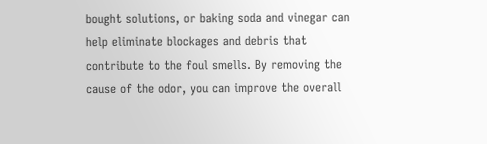bought solutions, or baking soda and vinegar can help eliminate blockages and debris that contribute to the foul smells. By removing the cause of the odor, you can improve the overall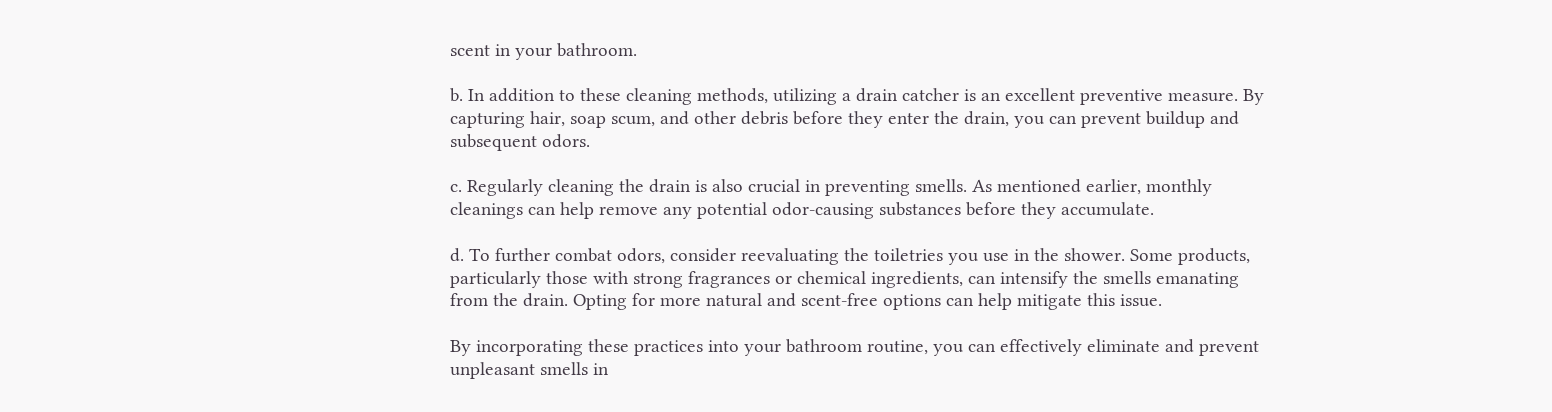scent in your bathroom.

b. In addition to these cleaning methods, utilizing a drain catcher is an excellent preventive measure. By capturing hair, soap scum, and other debris before they enter the drain, you can prevent buildup and subsequent odors.

c. Regularly cleaning the drain is also crucial in preventing smells. As mentioned earlier, monthly cleanings can help remove any potential odor-causing substances before they accumulate.

d. To further combat odors, consider reevaluating the toiletries you use in the shower. Some products, particularly those with strong fragrances or chemical ingredients, can intensify the smells emanating from the drain. Opting for more natural and scent-free options can help mitigate this issue.

By incorporating these practices into your bathroom routine, you can effectively eliminate and prevent unpleasant smells in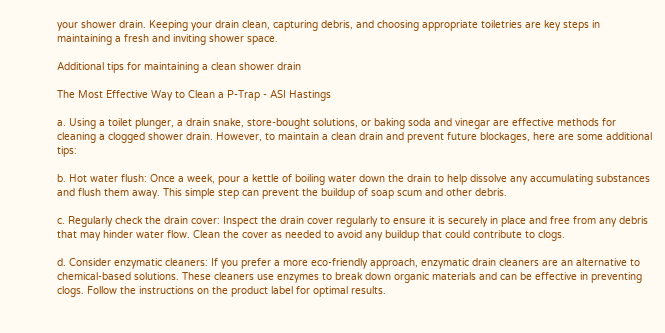your shower drain. Keeping your drain clean, capturing debris, and choosing appropriate toiletries are key steps in maintaining a fresh and inviting shower space.

Additional tips for maintaining a clean shower drain

The Most Effective Way to Clean a P-Trap - ASI Hastings

a. Using a toilet plunger, a drain snake, store-bought solutions, or baking soda and vinegar are effective methods for cleaning a clogged shower drain. However, to maintain a clean drain and prevent future blockages, here are some additional tips:

b. Hot water flush: Once a week, pour a kettle of boiling water down the drain to help dissolve any accumulating substances and flush them away. This simple step can prevent the buildup of soap scum and other debris.

c. Regularly check the drain cover: Inspect the drain cover regularly to ensure it is securely in place and free from any debris that may hinder water flow. Clean the cover as needed to avoid any buildup that could contribute to clogs.

d. Consider enzymatic cleaners: If you prefer a more eco-friendly approach, enzymatic drain cleaners are an alternative to chemical-based solutions. These cleaners use enzymes to break down organic materials and can be effective in preventing clogs. Follow the instructions on the product label for optimal results.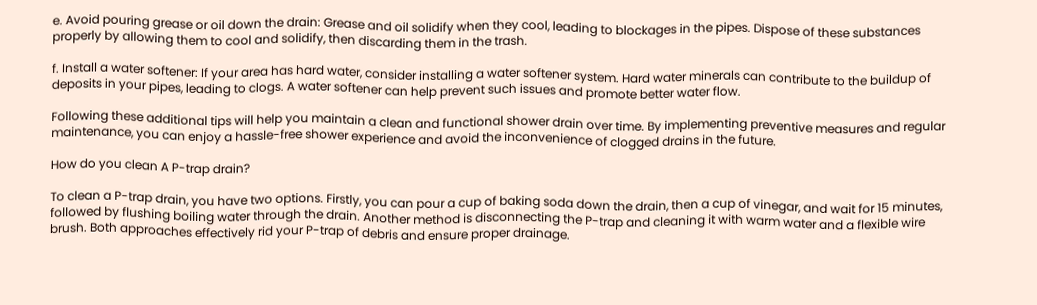e. Avoid pouring grease or oil down the drain: Grease and oil solidify when they cool, leading to blockages in the pipes. Dispose of these substances properly by allowing them to cool and solidify, then discarding them in the trash.

f. Install a water softener: If your area has hard water, consider installing a water softener system. Hard water minerals can contribute to the buildup of deposits in your pipes, leading to clogs. A water softener can help prevent such issues and promote better water flow.

Following these additional tips will help you maintain a clean and functional shower drain over time. By implementing preventive measures and regular maintenance, you can enjoy a hassle-free shower experience and avoid the inconvenience of clogged drains in the future.

How do you clean A P-trap drain?

To clean a P-trap drain, you have two options. Firstly, you can pour a cup of baking soda down the drain, then a cup of vinegar, and wait for 15 minutes, followed by flushing boiling water through the drain. Another method is disconnecting the P-trap and cleaning it with warm water and a flexible wire brush. Both approaches effectively rid your P-trap of debris and ensure proper drainage.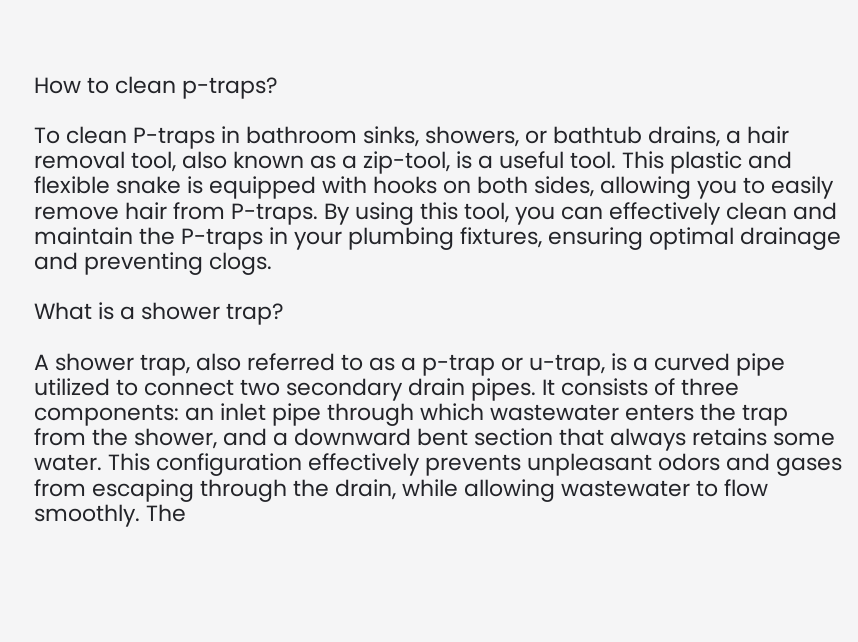How to clean p-traps?

To clean P-traps in bathroom sinks, showers, or bathtub drains, a hair removal tool, also known as a zip-tool, is a useful tool. This plastic and flexible snake is equipped with hooks on both sides, allowing you to easily remove hair from P-traps. By using this tool, you can effectively clean and maintain the P-traps in your plumbing fixtures, ensuring optimal drainage and preventing clogs.

What is a shower trap?

A shower trap, also referred to as a p-trap or u-trap, is a curved pipe utilized to connect two secondary drain pipes. It consists of three components: an inlet pipe through which wastewater enters the trap from the shower, and a downward bent section that always retains some water. This configuration effectively prevents unpleasant odors and gases from escaping through the drain, while allowing wastewater to flow smoothly. The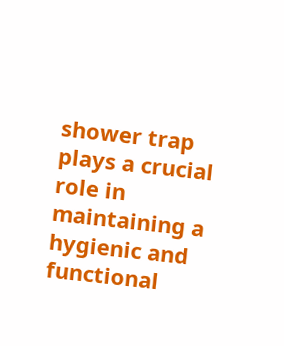shower trap plays a crucial role in maintaining a hygienic and functional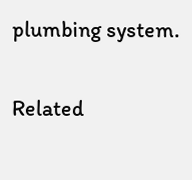plumbing system.

Related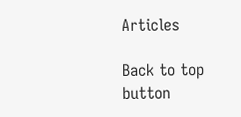Articles

Back to top button